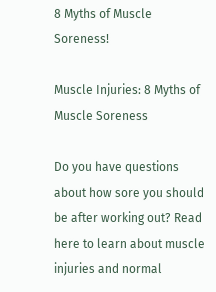8 Myths of Muscle Soreness!

Muscle Injuries: 8 Myths of Muscle Soreness

Do you have questions about how sore you should be after working out? Read here to learn about muscle injuries and normal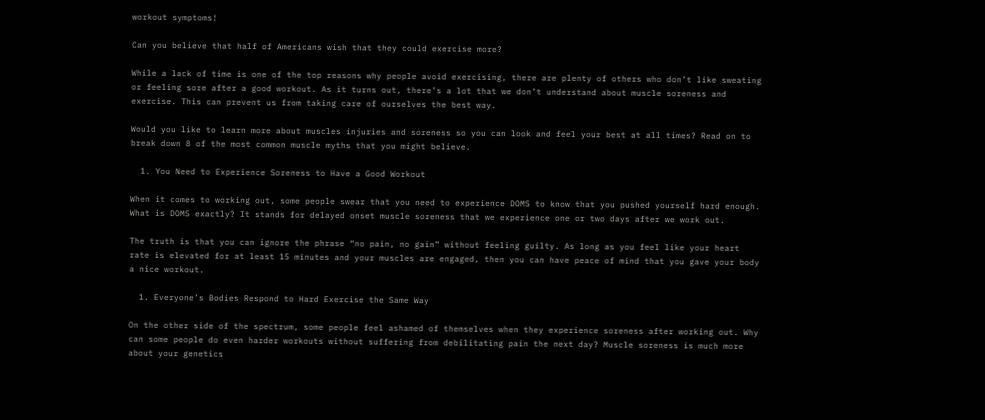workout symptoms!

Can you believe that half of Americans wish that they could exercise more?

While a lack of time is one of the top reasons why people avoid exercising, there are plenty of others who don’t like sweating or feeling sore after a good workout. As it turns out, there’s a lot that we don’t understand about muscle soreness and exercise. This can prevent us from taking care of ourselves the best way.

Would you like to learn more about muscles injuries and soreness so you can look and feel your best at all times? Read on to break down 8 of the most common muscle myths that you might believe.

  1. You Need to Experience Soreness to Have a Good Workout

When it comes to working out, some people swear that you need to experience DOMS to know that you pushed yourself hard enough. What is DOMS exactly? It stands for delayed onset muscle soreness that we experience one or two days after we work out.

The truth is that you can ignore the phrase “no pain, no gain” without feeling guilty. As long as you feel like your heart rate is elevated for at least 15 minutes and your muscles are engaged, then you can have peace of mind that you gave your body a nice workout.

  1. Everyone’s Bodies Respond to Hard Exercise the Same Way

On the other side of the spectrum, some people feel ashamed of themselves when they experience soreness after working out. Why can some people do even harder workouts without suffering from debilitating pain the next day? Muscle soreness is much more about your genetics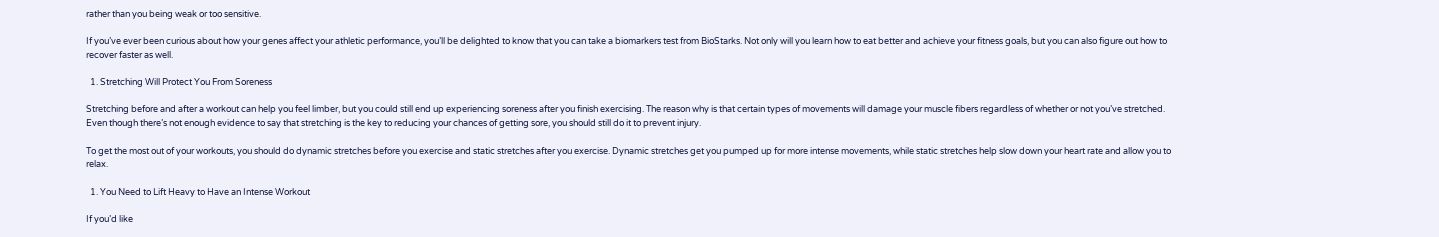rather than you being weak or too sensitive.

If you’ve ever been curious about how your genes affect your athletic performance, you’ll be delighted to know that you can take a biomarkers test from BioStarks. Not only will you learn how to eat better and achieve your fitness goals, but you can also figure out how to recover faster as well.

  1. Stretching Will Protect You From Soreness

Stretching before and after a workout can help you feel limber, but you could still end up experiencing soreness after you finish exercising. The reason why is that certain types of movements will damage your muscle fibers regardless of whether or not you’ve stretched. Even though there’s not enough evidence to say that stretching is the key to reducing your chances of getting sore, you should still do it to prevent injury.

To get the most out of your workouts, you should do dynamic stretches before you exercise and static stretches after you exercise. Dynamic stretches get you pumped up for more intense movements, while static stretches help slow down your heart rate and allow you to relax.

  1. You Need to Lift Heavy to Have an Intense Workout

If you’d like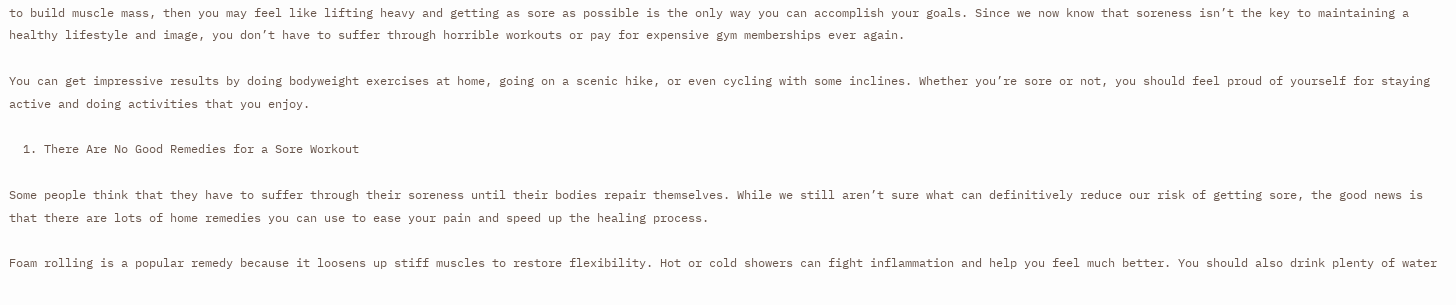to build muscle mass, then you may feel like lifting heavy and getting as sore as possible is the only way you can accomplish your goals. Since we now know that soreness isn’t the key to maintaining a healthy lifestyle and image, you don’t have to suffer through horrible workouts or pay for expensive gym memberships ever again.

You can get impressive results by doing bodyweight exercises at home, going on a scenic hike, or even cycling with some inclines. Whether you’re sore or not, you should feel proud of yourself for staying active and doing activities that you enjoy.

  1. There Are No Good Remedies for a Sore Workout

Some people think that they have to suffer through their soreness until their bodies repair themselves. While we still aren’t sure what can definitively reduce our risk of getting sore, the good news is that there are lots of home remedies you can use to ease your pain and speed up the healing process.

Foam rolling is a popular remedy because it loosens up stiff muscles to restore flexibility. Hot or cold showers can fight inflammation and help you feel much better. You should also drink plenty of water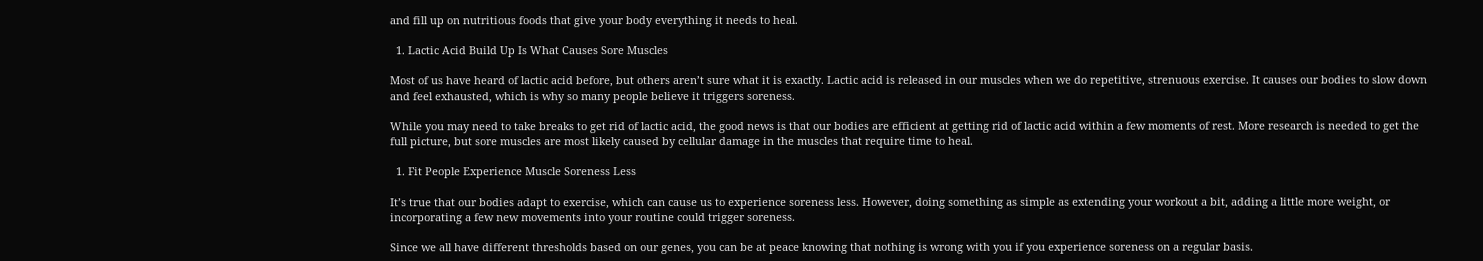and fill up on nutritious foods that give your body everything it needs to heal.

  1. Lactic Acid Build Up Is What Causes Sore Muscles

Most of us have heard of lactic acid before, but others aren’t sure what it is exactly. Lactic acid is released in our muscles when we do repetitive, strenuous exercise. It causes our bodies to slow down and feel exhausted, which is why so many people believe it triggers soreness.

While you may need to take breaks to get rid of lactic acid, the good news is that our bodies are efficient at getting rid of lactic acid within a few moments of rest. More research is needed to get the full picture, but sore muscles are most likely caused by cellular damage in the muscles that require time to heal.

  1. Fit People Experience Muscle Soreness Less

It’s true that our bodies adapt to exercise, which can cause us to experience soreness less. However, doing something as simple as extending your workout a bit, adding a little more weight, or incorporating a few new movements into your routine could trigger soreness.

Since we all have different thresholds based on our genes, you can be at peace knowing that nothing is wrong with you if you experience soreness on a regular basis.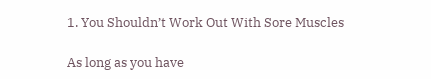1. You Shouldn’t Work Out With Sore Muscles

As long as you have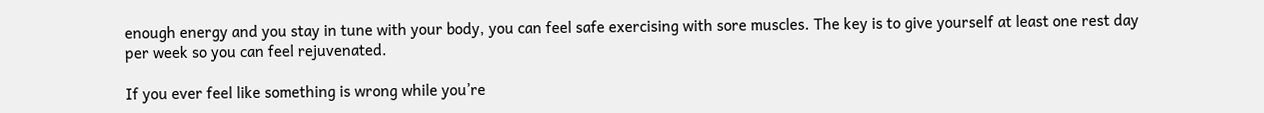enough energy and you stay in tune with your body, you can feel safe exercising with sore muscles. The key is to give yourself at least one rest day per week so you can feel rejuvenated.

If you ever feel like something is wrong while you’re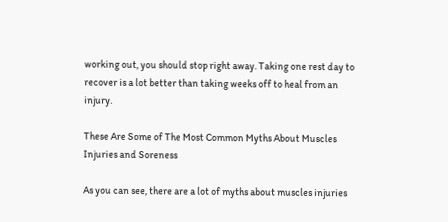working out, you should stop right away. Taking one rest day to recover is a lot better than taking weeks off to heal from an injury.

These Are Some of The Most Common Myths About Muscles Injuries and Soreness

As you can see, there are a lot of myths about muscles injuries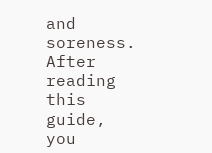and soreness. After reading this guide, you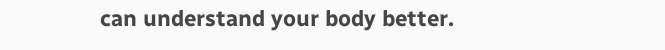can understand your body better.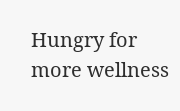Hungry for more wellness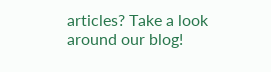articles? Take a look around our blog!